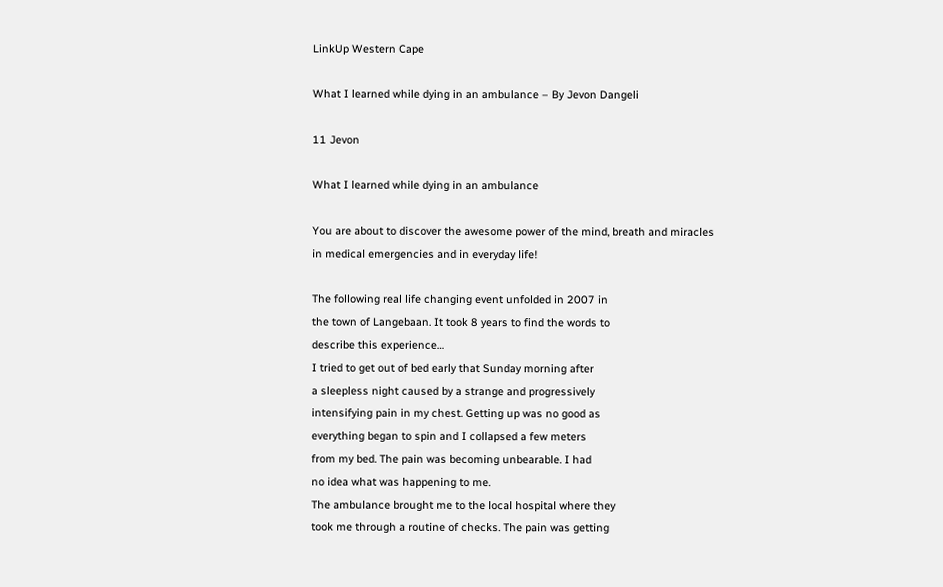LinkUp Western Cape

What I learned while dying in an ambulance – By Jevon Dangeli

11 Jevon

What I learned while dying in an ambulance

You are about to discover the awesome power of the mind, breath and miracles
in medical emergencies and in everyday life!

The following real life changing event unfolded in 2007 in
the town of Langebaan. It took 8 years to find the words to
describe this experience…
I tried to get out of bed early that Sunday morning after
a sleepless night caused by a strange and progressively
intensifying pain in my chest. Getting up was no good as
everything began to spin and I collapsed a few meters
from my bed. The pain was becoming unbearable. I had
no idea what was happening to me.
The ambulance brought me to the local hospital where they
took me through a routine of checks. The pain was getting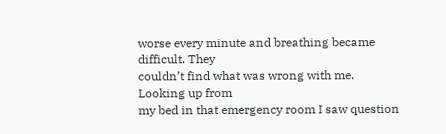worse every minute and breathing became difficult. They
couldn’t find what was wrong with me. Looking up from
my bed in that emergency room I saw question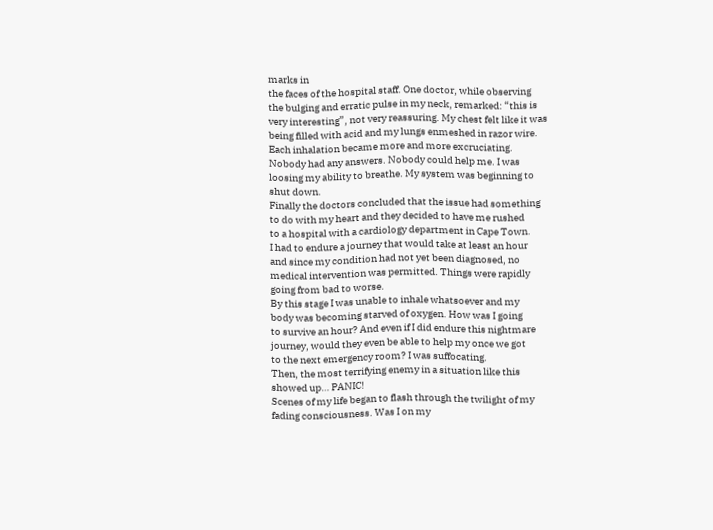marks in
the faces of the hospital staff. One doctor, while observing
the bulging and erratic pulse in my neck, remarked: “this is
very interesting”, not very reassuring. My chest felt like it was
being filled with acid and my lungs enmeshed in razor wire.
Each inhalation became more and more excruciating.
Nobody had any answers. Nobody could help me. I was
loosing my ability to breathe. My system was beginning to
shut down.
Finally the doctors concluded that the issue had something
to do with my heart and they decided to have me rushed
to a hospital with a cardiology department in Cape Town.
I had to endure a journey that would take at least an hour
and since my condition had not yet been diagnosed, no
medical intervention was permitted. Things were rapidly
going from bad to worse.
By this stage I was unable to inhale whatsoever and my
body was becoming starved of oxygen. How was I going
to survive an hour? And even if I did endure this nightmare
journey, would they even be able to help my once we got
to the next emergency room? I was suffocating.
Then, the most terrifying enemy in a situation like this
showed up… PANIC!
Scenes of my life began to flash through the twilight of my
fading consciousness. Was I on my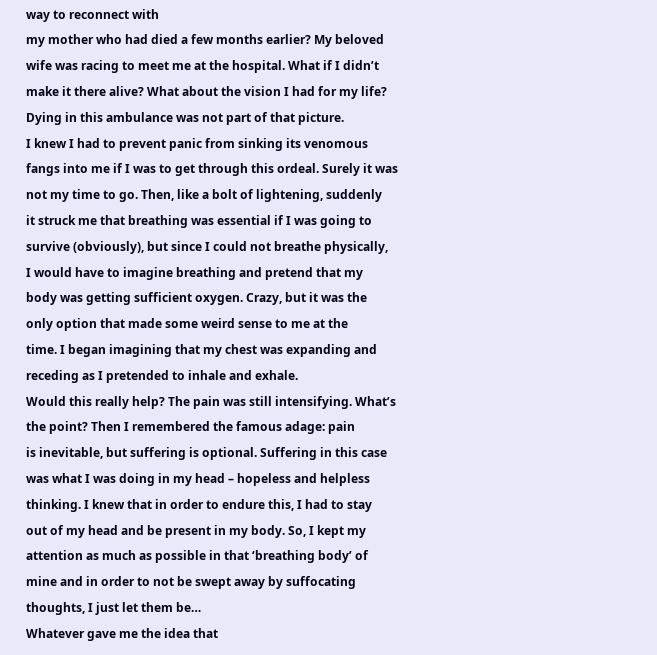way to reconnect with
my mother who had died a few months earlier? My beloved
wife was racing to meet me at the hospital. What if I didn’t
make it there alive? What about the vision I had for my life?
Dying in this ambulance was not part of that picture.
I knew I had to prevent panic from sinking its venomous
fangs into me if I was to get through this ordeal. Surely it was
not my time to go. Then, like a bolt of lightening, suddenly
it struck me that breathing was essential if I was going to
survive (obviously), but since I could not breathe physically,
I would have to imagine breathing and pretend that my
body was getting sufficient oxygen. Crazy, but it was the
only option that made some weird sense to me at the
time. I began imagining that my chest was expanding and
receding as I pretended to inhale and exhale.
Would this really help? The pain was still intensifying. What’s
the point? Then I remembered the famous adage: pain
is inevitable, but suffering is optional. Suffering in this case
was what I was doing in my head – hopeless and helpless
thinking. I knew that in order to endure this, I had to stay
out of my head and be present in my body. So, I kept my
attention as much as possible in that ‘breathing body’ of
mine and in order to not be swept away by suffocating
thoughts, I just let them be…
Whatever gave me the idea that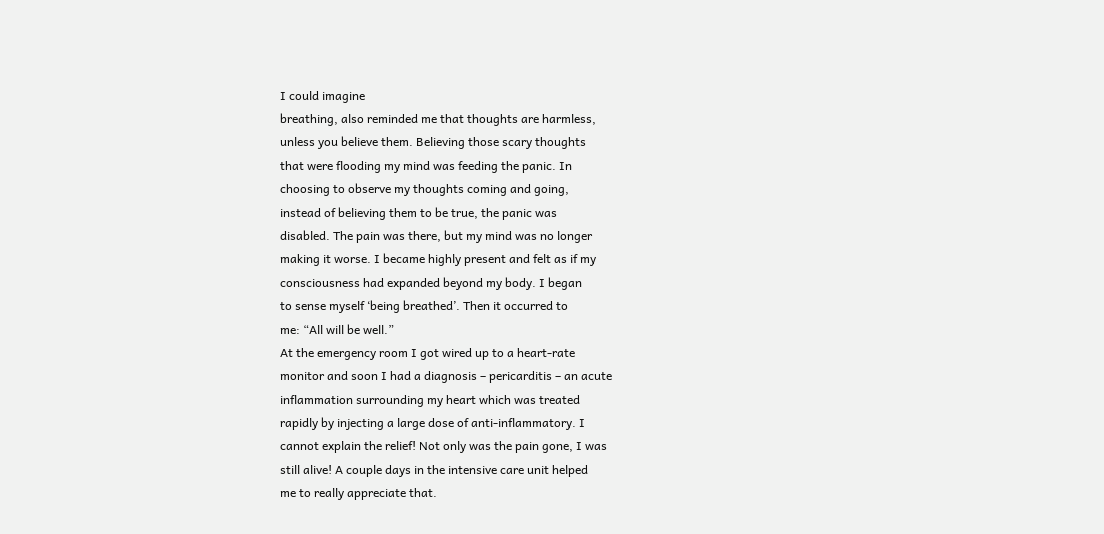I could imagine
breathing, also reminded me that thoughts are harmless,
unless you believe them. Believing those scary thoughts
that were flooding my mind was feeding the panic. In
choosing to observe my thoughts coming and going,
instead of believing them to be true, the panic was
disabled. The pain was there, but my mind was no longer
making it worse. I became highly present and felt as if my
consciousness had expanded beyond my body. I began
to sense myself ‘being breathed’. Then it occurred to
me: “All will be well.”
At the emergency room I got wired up to a heart-rate
monitor and soon I had a diagnosis – pericarditis – an acute
inflammation surrounding my heart which was treated
rapidly by injecting a large dose of anti-inflammatory. I
cannot explain the relief! Not only was the pain gone, I was
still alive! A couple days in the intensive care unit helped
me to really appreciate that.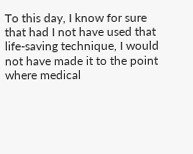To this day, I know for sure that had I not have used that
life-saving technique, I would not have made it to the point
where medical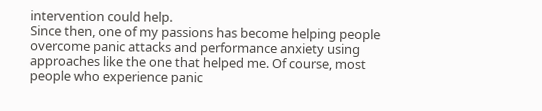intervention could help.
Since then, one of my passions has become helping people
overcome panic attacks and performance anxiety using
approaches like the one that helped me. Of course, most
people who experience panic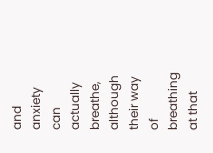and anxiety can actually
breathe, although their way of breathing at that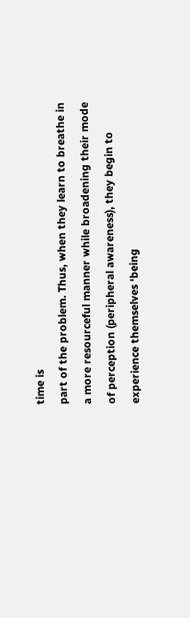time is
part of the problem. Thus, when they learn to breathe in
a more resourceful manner while broadening their mode
of perception (peripheral awareness), they begin to
experience themselves ‘being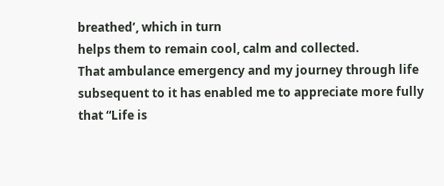breathed’, which in turn
helps them to remain cool, calm and collected.
That ambulance emergency and my journey through life
subsequent to it has enabled me to appreciate more fully
that “Life is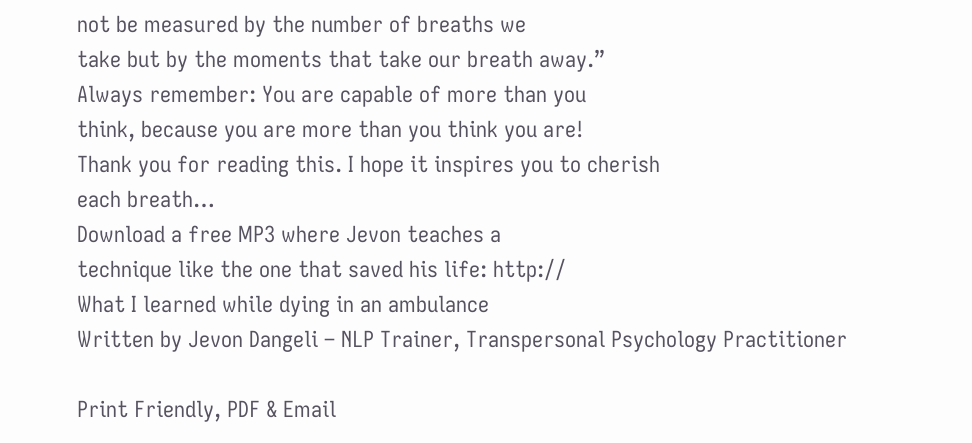not be measured by the number of breaths we
take but by the moments that take our breath away.”
Always remember: You are capable of more than you
think, because you are more than you think you are!
Thank you for reading this. I hope it inspires you to cherish
each breath…
Download a free MP3 where Jevon teaches a
technique like the one that saved his life: http://
What I learned while dying in an ambulance
Written by Jevon Dangeli – NLP Trainer, Transpersonal Psychology Practitioner

Print Friendly, PDF & Email